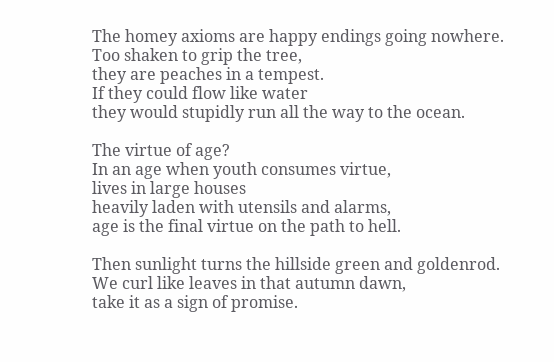The homey axioms are happy endings going nowhere.
Too shaken to grip the tree,
they are peaches in a tempest.
If they could flow like water
they would stupidly run all the way to the ocean.

The virtue of age?
In an age when youth consumes virtue,
lives in large houses
heavily laden with utensils and alarms,
age is the final virtue on the path to hell.

Then sunlight turns the hillside green and goldenrod.
We curl like leaves in that autumn dawn,
take it as a sign of promise.